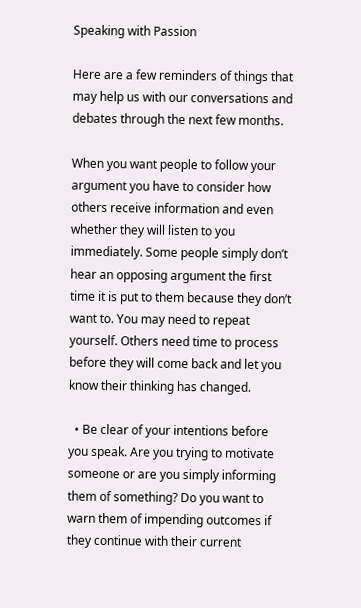Speaking with Passion

Here are a few reminders of things that may help us with our conversations and debates through the next few months.

When you want people to follow your argument you have to consider how others receive information and even whether they will listen to you immediately. Some people simply don’t hear an opposing argument the first time it is put to them because they don’t want to. You may need to repeat yourself. Others need time to process before they will come back and let you know their thinking has changed.

  • Be clear of your intentions before you speak. Are you trying to motivate someone or are you simply informing them of something? Do you want to warn them of impending outcomes if they continue with their current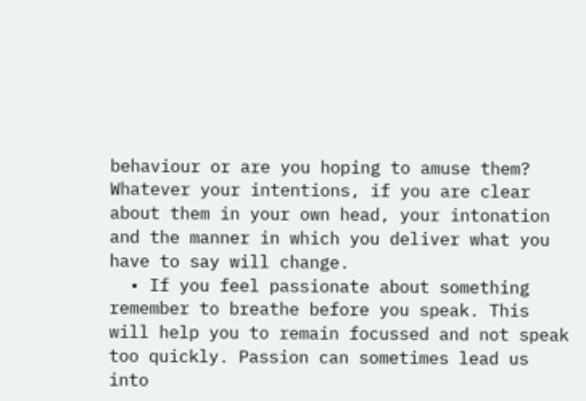behaviour or are you hoping to amuse them? Whatever your intentions, if you are clear about them in your own head, your intonation and the manner in which you deliver what you have to say will change.
  • If you feel passionate about something remember to breathe before you speak. This will help you to remain focussed and not speak too quickly. Passion can sometimes lead us into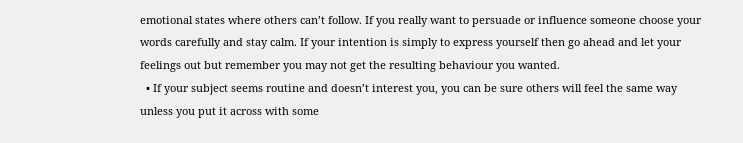emotional states where others can’t follow. If you really want to persuade or influence someone choose your words carefully and stay calm. If your intention is simply to express yourself then go ahead and let your feelings out but remember you may not get the resulting behaviour you wanted.
  • If your subject seems routine and doesn’t interest you, you can be sure others will feel the same way unless you put it across with some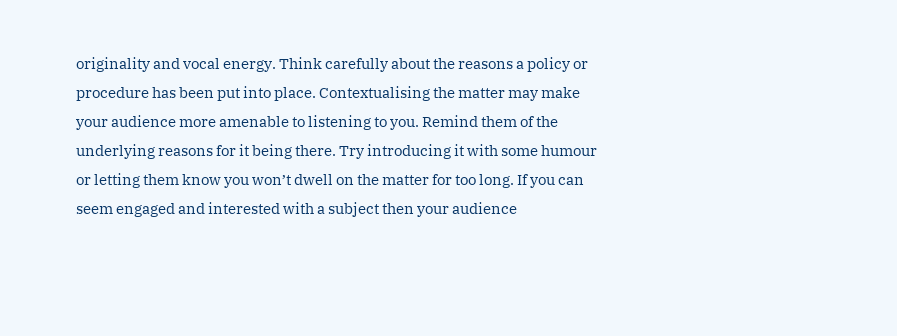originality and vocal energy. Think carefully about the reasons a policy or procedure has been put into place. Contextualising the matter may make your audience more amenable to listening to you. Remind them of the underlying reasons for it being there. Try introducing it with some humour or letting them know you won’t dwell on the matter for too long. If you can seem engaged and interested with a subject then your audience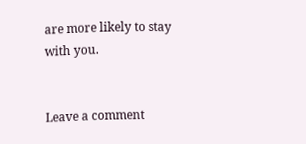are more likely to stay with you.


Leave a comment